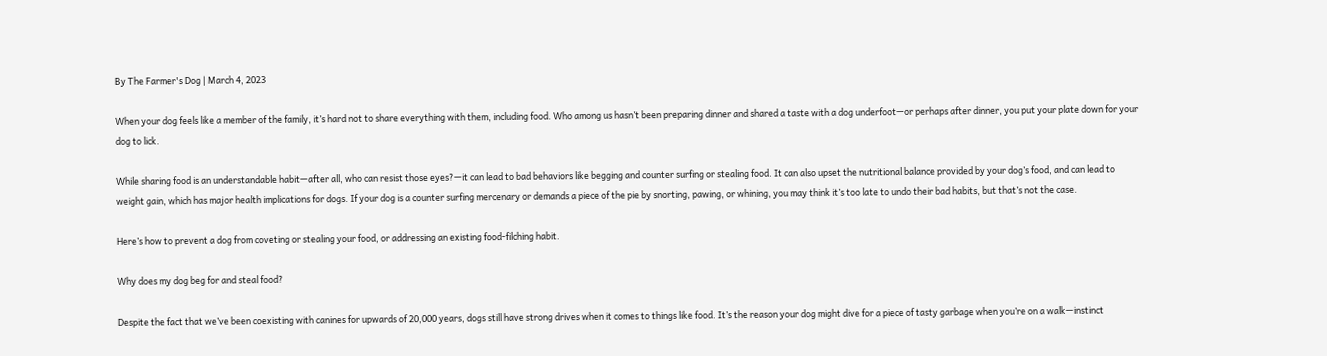By The Farmer's Dog | March 4, 2023

When your dog feels like a member of the family, it’s hard not to share everything with them, including food. Who among us hasn’t been preparing dinner and shared a taste with a dog underfoot—or perhaps after dinner, you put your plate down for your dog to lick.

While sharing food is an understandable habit—after all, who can resist those eyes?—it can lead to bad behaviors like begging and counter surfing or stealing food. It can also upset the nutritional balance provided by your dog’s food, and can lead to weight gain, which has major health implications for dogs. If your dog is a counter surfing mercenary or demands a piece of the pie by snorting, pawing, or whining, you may think it’s too late to undo their bad habits, but that’s not the case.

Here’s how to prevent a dog from coveting or stealing your food, or addressing an existing food-filching habit.

Why does my dog beg for and steal food?

Despite the fact that we’ve been coexisting with canines for upwards of 20,000 years, dogs still have strong drives when it comes to things like food. It’s the reason your dog might dive for a piece of tasty garbage when you’re on a walk—instinct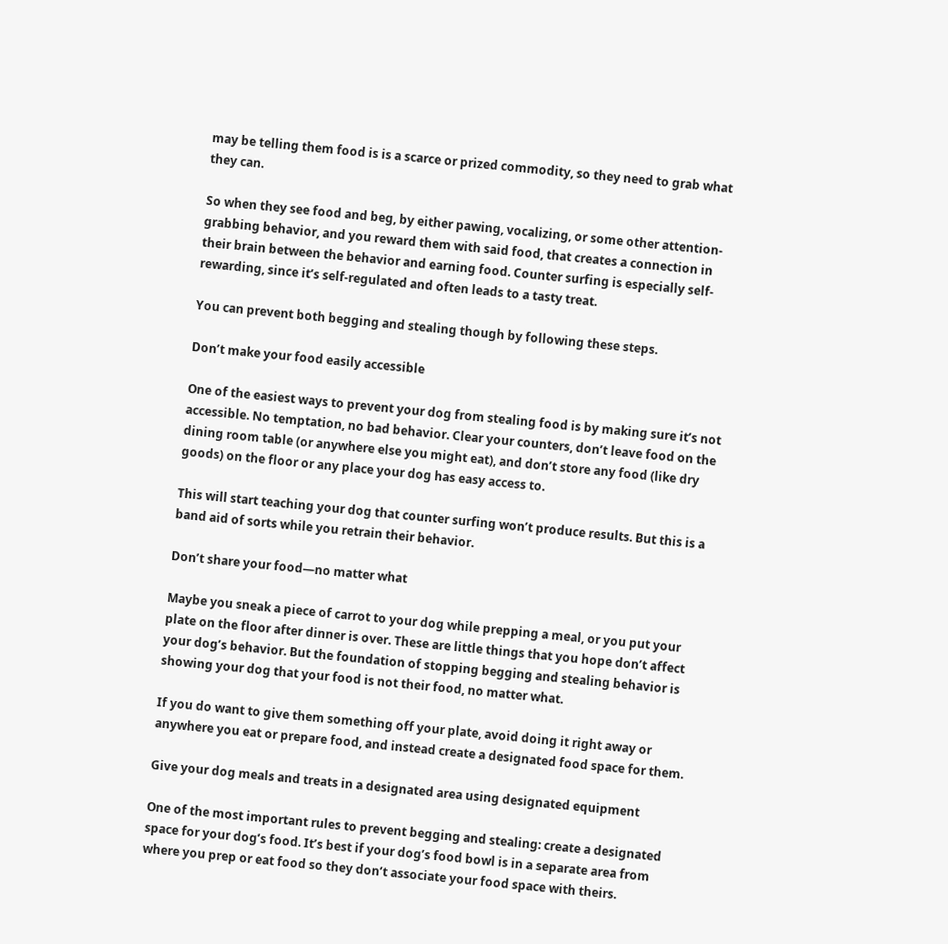may be telling them food is is a scarce or prized commodity, so they need to grab what they can.

So when they see food and beg, by either pawing, vocalizing, or some other attention-grabbing behavior, and you reward them with said food, that creates a connection in their brain between the behavior and earning food. Counter surfing is especially self-rewarding, since it’s self-regulated and often leads to a tasty treat.

You can prevent both begging and stealing though by following these steps.

Don’t make your food easily accessible

One of the easiest ways to prevent your dog from stealing food is by making sure it’s not accessible. No temptation, no bad behavior. Clear your counters, don’t leave food on the dining room table (or anywhere else you might eat), and don’t store any food (like dry goods) on the floor or any place your dog has easy access to.

This will start teaching your dog that counter surfing won’t produce results. But this is a band aid of sorts while you retrain their behavior.

Don’t share your food—no matter what

Maybe you sneak a piece of carrot to your dog while prepping a meal, or you put your plate on the floor after dinner is over. These are little things that you hope don’t affect your dog’s behavior. But the foundation of stopping begging and stealing behavior is showing your dog that your food is not their food, no matter what.

If you do want to give them something off your plate, avoid doing it right away or anywhere you eat or prepare food, and instead create a designated food space for them.

Give your dog meals and treats in a designated area using designated equipment

One of the most important rules to prevent begging and stealing: create a designated space for your dog’s food. It’s best if your dog’s food bowl is in a separate area from where you prep or eat food so they don’t associate your food space with theirs.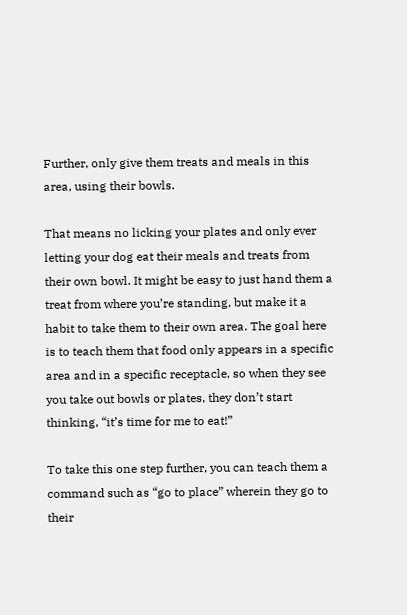Further, only give them treats and meals in this area, using their bowls.

That means no licking your plates and only ever letting your dog eat their meals and treats from their own bowl. It might be easy to just hand them a treat from where you’re standing, but make it a habit to take them to their own area. The goal here is to teach them that food only appears in a specific area and in a specific receptacle, so when they see you take out bowls or plates, they don’t start thinking, “it’s time for me to eat!”

To take this one step further, you can teach them a command such as “go to place” wherein they go to their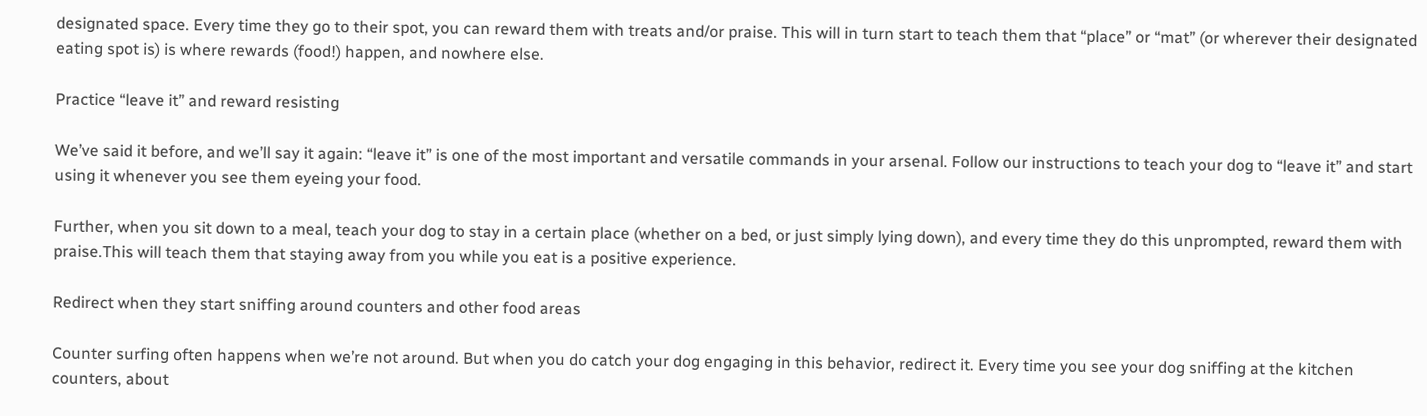designated space. Every time they go to their spot, you can reward them with treats and/or praise. This will in turn start to teach them that “place” or “mat” (or wherever their designated eating spot is) is where rewards (food!) happen, and nowhere else.

Practice “leave it” and reward resisting

We’ve said it before, and we’ll say it again: “leave it” is one of the most important and versatile commands in your arsenal. Follow our instructions to teach your dog to “leave it” and start using it whenever you see them eyeing your food.

Further, when you sit down to a meal, teach your dog to stay in a certain place (whether on a bed, or just simply lying down), and every time they do this unprompted, reward them with praise.This will teach them that staying away from you while you eat is a positive experience.

Redirect when they start sniffing around counters and other food areas

Counter surfing often happens when we’re not around. But when you do catch your dog engaging in this behavior, redirect it. Every time you see your dog sniffing at the kitchen counters, about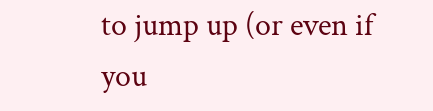to jump up (or even if you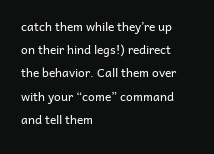catch them while they’re up on their hind legs!) redirect the behavior. Call them over with your “come” command and tell them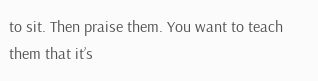to sit. Then praise them. You want to teach them that it’s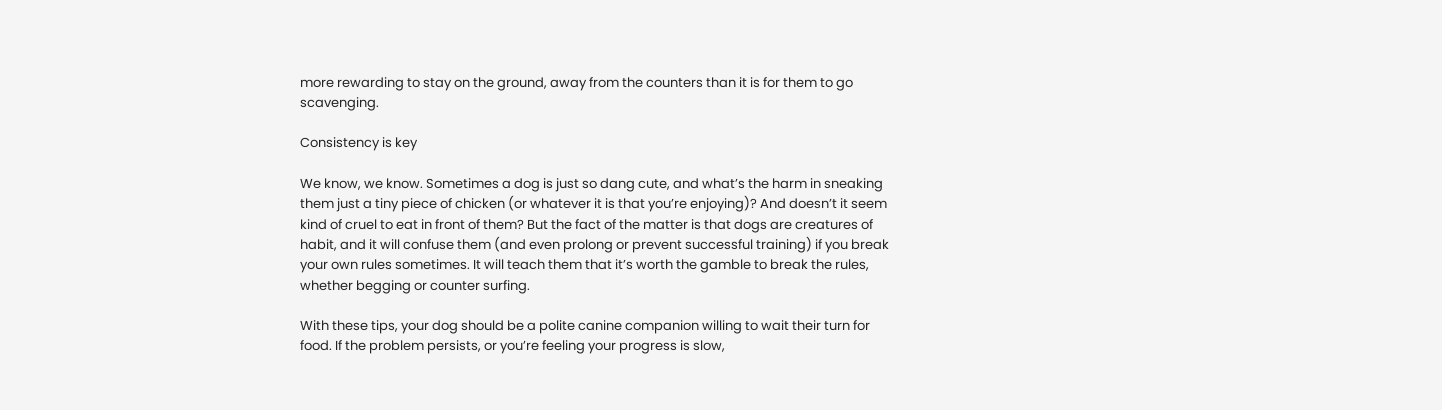more rewarding to stay on the ground, away from the counters than it is for them to go scavenging.

Consistency is key

We know, we know. Sometimes a dog is just so dang cute, and what’s the harm in sneaking them just a tiny piece of chicken (or whatever it is that you’re enjoying)? And doesn’t it seem kind of cruel to eat in front of them? But the fact of the matter is that dogs are creatures of habit, and it will confuse them (and even prolong or prevent successful training) if you break your own rules sometimes. It will teach them that it’s worth the gamble to break the rules, whether begging or counter surfing.

With these tips, your dog should be a polite canine companion willing to wait their turn for food. If the problem persists, or you’re feeling your progress is slow,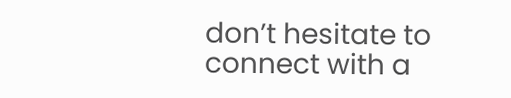don’t hesitate to connect with a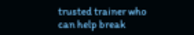trusted trainer who can help break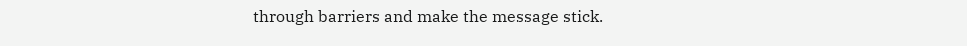through barriers and make the message stick.